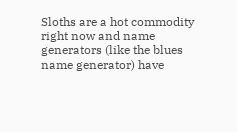Sloths are a hot commodity right now and name generators (like the blues name generator) have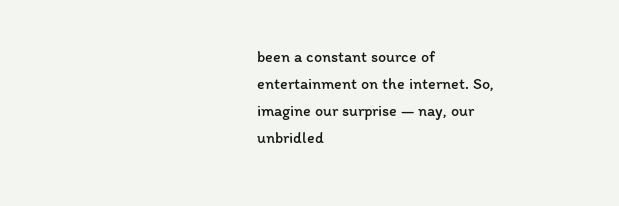been a constant source of entertainment on the internet. So, imagine our surprise — nay, our unbridled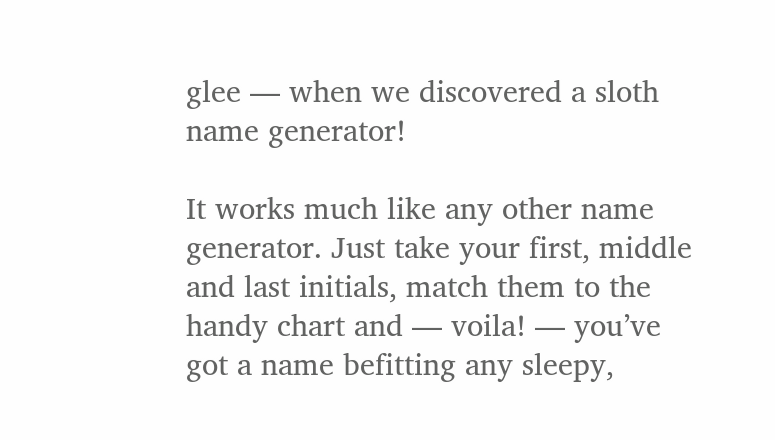glee — when we discovered a sloth name generator!

It works much like any other name generator. Just take your first, middle and last initials, match them to the handy chart and — voila! — you’ve got a name befitting any sleepy,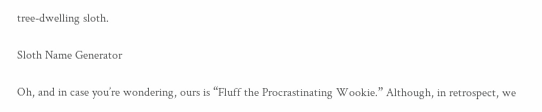tree-dwelling sloth.

Sloth Name Generator

Oh, and in case you’re wondering, ours is “Fluff the Procrastinating Wookie.” Although, in retrospect, we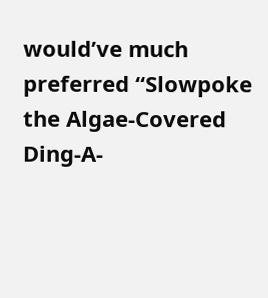would’ve much preferred “Slowpoke the Algae-Covered Ding-A-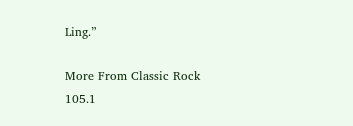Ling.”

More From Classic Rock 105.1